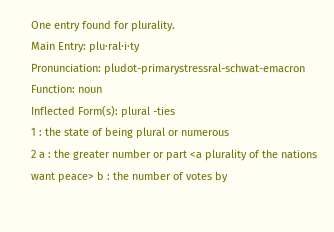One entry found for plurality.
Main Entry: plu·ral·i·ty
Pronunciation: pludot-primarystressral-schwat-emacron
Function: noun
Inflected Form(s): plural -ties
1 : the state of being plural or numerous
2 a : the greater number or part <a plurality of the nations want peace> b : the number of votes by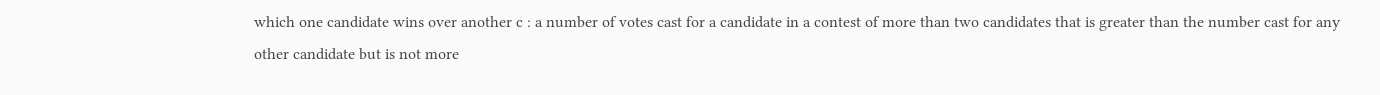which one candidate wins over another c : a number of votes cast for a candidate in a contest of more than two candidates that is greater than the number cast for any other candidate but is not more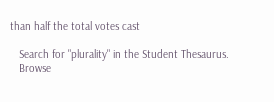than half the total votes cast

   Search for "plurality" in the Student Thesaurus.
   Browse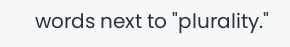words next to "plurality."